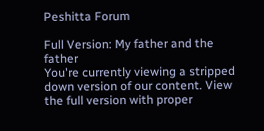Peshitta Forum

Full Version: My father and the father
You're currently viewing a stripped down version of our content. View the full version with proper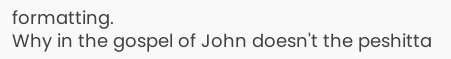formatting.
Why in the gospel of John doesn't the peshitta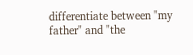differentiate between "my father" and "the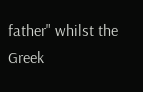father" whilst the Greek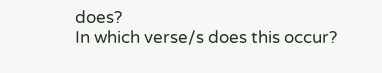does?
In which verse/s does this occur?